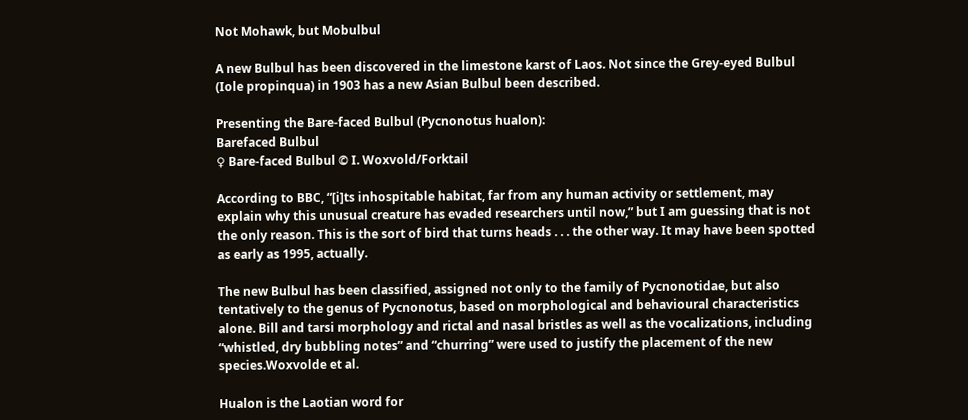Not Mohawk, but Mobulbul

A new Bulbul has been discovered in the limestone karst of Laos. Not since the Grey-eyed Bulbul (Iole propinqua) in 1903 has a new Asian Bulbul been described.

Presenting the Bare-faced Bulbul (Pycnonotus hualon):
Barefaced Bulbul
♀ Bare-faced Bulbul © I. Woxvold/Forktail

According to BBC, “[i]ts inhospitable habitat, far from any human activity or settlement, may explain why this unusual creature has evaded researchers until now,” but I am guessing that is not the only reason. This is the sort of bird that turns heads . . . the other way. It may have been spotted as early as 1995, actually.

The new Bulbul has been classified, assigned not only to the family of Pycnonotidae, but also tentatively to the genus of Pycnonotus, based on morphological and behavioural characteristics alone. Bill and tarsi morphology and rictal and nasal bristles as well as the vocalizations, including “whistled, dry bubbling notes” and “churring” were used to justify the placement of the new species.Woxvolde et al.

Hualon is the Laotian word for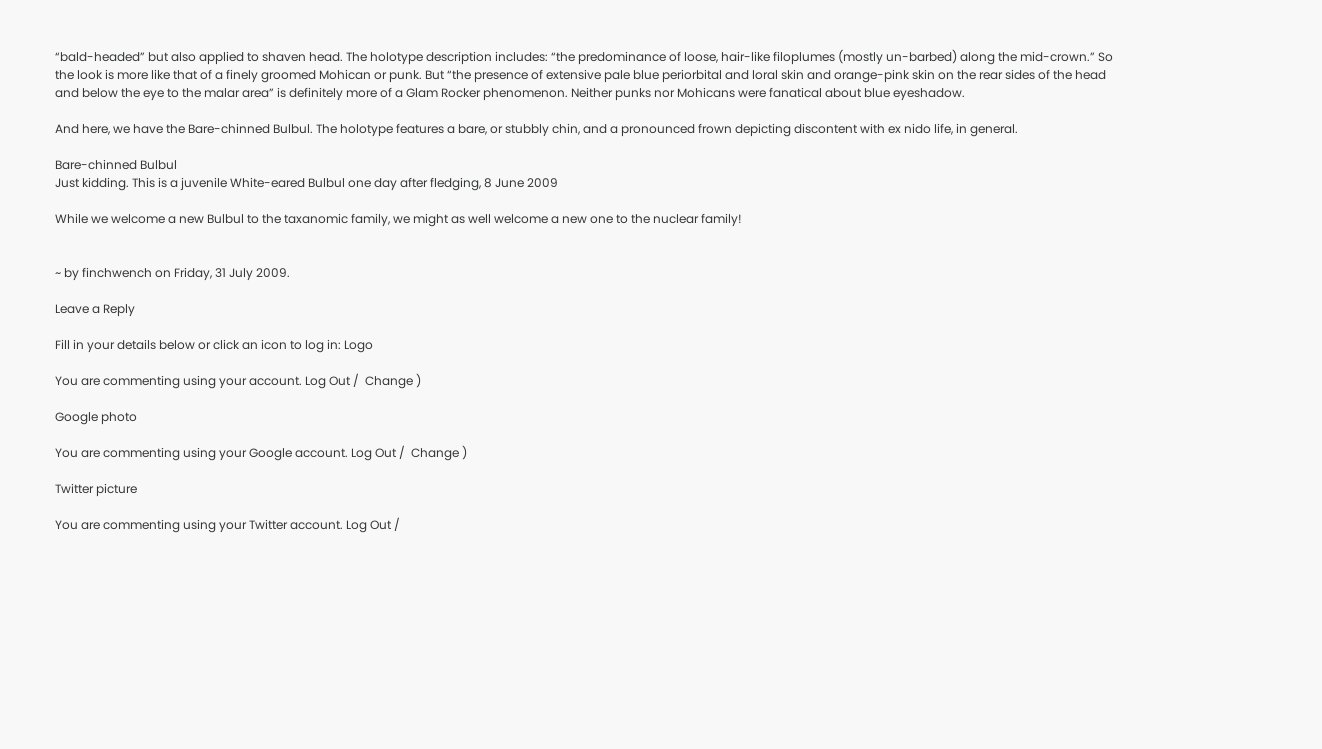“bald-headed” but also applied to shaven head. The holotype description includes: “the predominance of loose, hair-like filoplumes (mostly un-barbed) along the mid-crown.” So the look is more like that of a finely groomed Mohican or punk. But “the presence of extensive pale blue periorbital and loral skin and orange-pink skin on the rear sides of the head and below the eye to the malar area” is definitely more of a Glam Rocker phenomenon. Neither punks nor Mohicans were fanatical about blue eyeshadow.

And here, we have the Bare-chinned Bulbul. The holotype features a bare, or stubbly chin, and a pronounced frown depicting discontent with ex nido life, in general.

Bare-chinned Bulbul
Just kidding. This is a juvenile White-eared Bulbul one day after fledging, 8 June 2009

While we welcome a new Bulbul to the taxanomic family, we might as well welcome a new one to the nuclear family!


~ by finchwench on Friday, 31 July 2009.

Leave a Reply

Fill in your details below or click an icon to log in: Logo

You are commenting using your account. Log Out /  Change )

Google photo

You are commenting using your Google account. Log Out /  Change )

Twitter picture

You are commenting using your Twitter account. Log Out /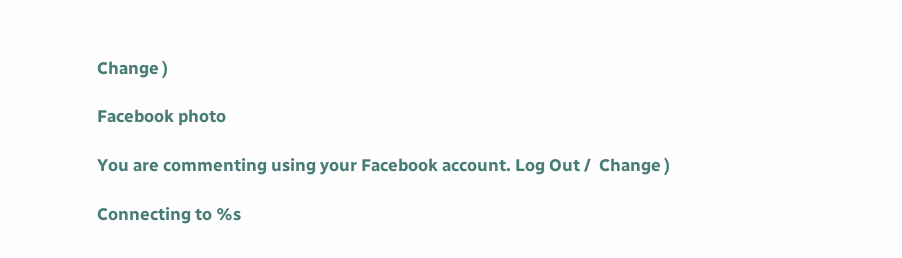Change )

Facebook photo

You are commenting using your Facebook account. Log Out /  Change )

Connecting to %s